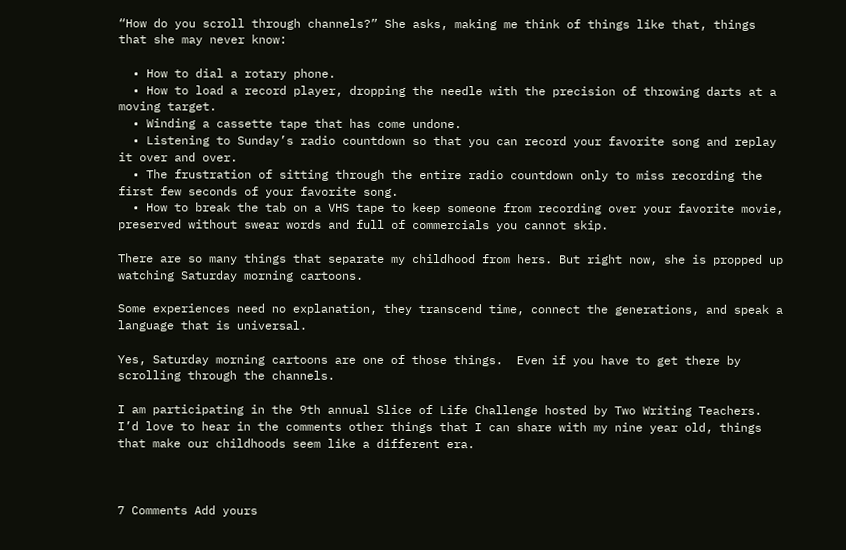“How do you scroll through channels?” She asks, making me think of things like that, things that she may never know:

  • How to dial a rotary phone.
  • How to load a record player, dropping the needle with the precision of throwing darts at a moving target.
  • Winding a cassette tape that has come undone.
  • Listening to Sunday’s radio countdown so that you can record your favorite song and replay it over and over.
  • The frustration of sitting through the entire radio countdown only to miss recording the first few seconds of your favorite song.
  • How to break the tab on a VHS tape to keep someone from recording over your favorite movie, preserved without swear words and full of commercials you cannot skip.

There are so many things that separate my childhood from hers. But right now, she is propped up watching Saturday morning cartoons.

Some experiences need no explanation, they transcend time, connect the generations, and speak a language that is universal.

Yes, Saturday morning cartoons are one of those things.  Even if you have to get there by scrolling through the channels.

I am participating in the 9th annual Slice of Life Challenge hosted by Two Writing Teachers.  I’d love to hear in the comments other things that I can share with my nine year old, things that make our childhoods seem like a different era.



7 Comments Add yours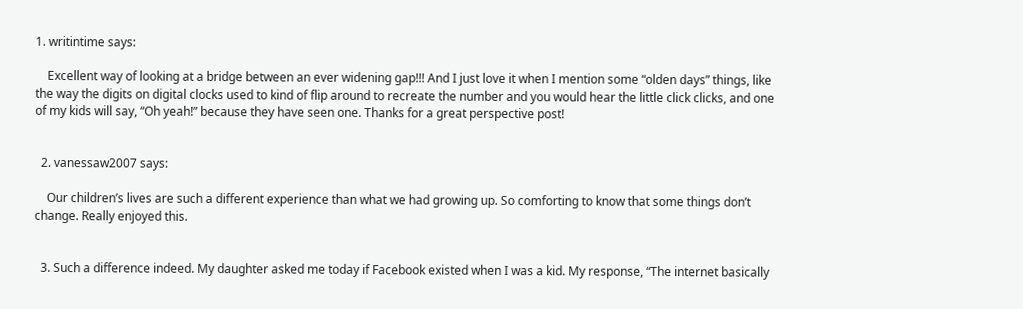1. writintime says:

    Excellent way of looking at a bridge between an ever widening gap!!! And I just love it when I mention some “olden days” things, like the way the digits on digital clocks used to kind of flip around to recreate the number and you would hear the little click clicks, and one of my kids will say, “Oh yeah!” because they have seen one. Thanks for a great perspective post!


  2. vanessaw2007 says:

    Our children’s lives are such a different experience than what we had growing up. So comforting to know that some things don’t change. Really enjoyed this.


  3. Such a difference indeed. My daughter asked me today if Facebook existed when I was a kid. My response, “The internet basically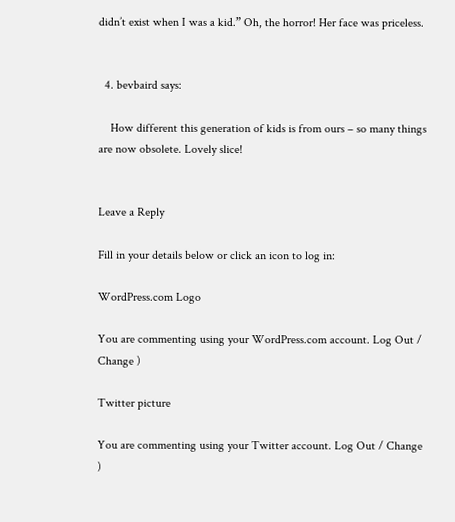didn’t exist when I was a kid.” Oh, the horror! Her face was priceless.


  4. bevbaird says:

    How different this generation of kids is from ours – so many things are now obsolete. Lovely slice!


Leave a Reply

Fill in your details below or click an icon to log in:

WordPress.com Logo

You are commenting using your WordPress.com account. Log Out / Change )

Twitter picture

You are commenting using your Twitter account. Log Out / Change )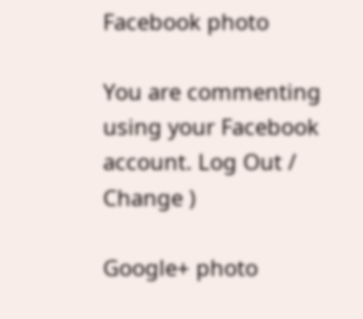Facebook photo

You are commenting using your Facebook account. Log Out / Change )

Google+ photo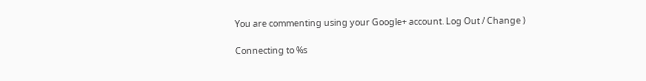You are commenting using your Google+ account. Log Out / Change )

Connecting to %s